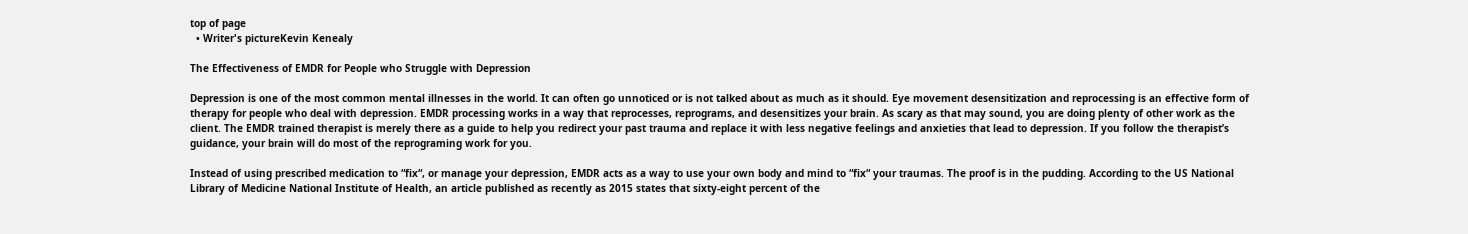top of page
  • Writer's pictureKevin Kenealy

The Effectiveness of EMDR for People who Struggle with Depression

Depression is one of the most common mental illnesses in the world. It can often go unnoticed or is not talked about as much as it should. Eye movement desensitization and reprocessing is an effective form of therapy for people who deal with depression. EMDR processing works in a way that reprocesses, reprograms, and desensitizes your brain. As scary as that may sound, you are doing plenty of other work as the client. The EMDR trained therapist is merely there as a guide to help you redirect your past trauma and replace it with less negative feelings and anxieties that lead to depression. If you follow the therapist’s guidance, your brain will do most of the reprograming work for you.

Instead of using prescribed medication to “fix“, or manage your depression, EMDR acts as a way to use your own body and mind to “fix“ your traumas. The proof is in the pudding. According to the US National Library of Medicine National Institute of Health, an article published as recently as 2015 states that sixty-eight percent of the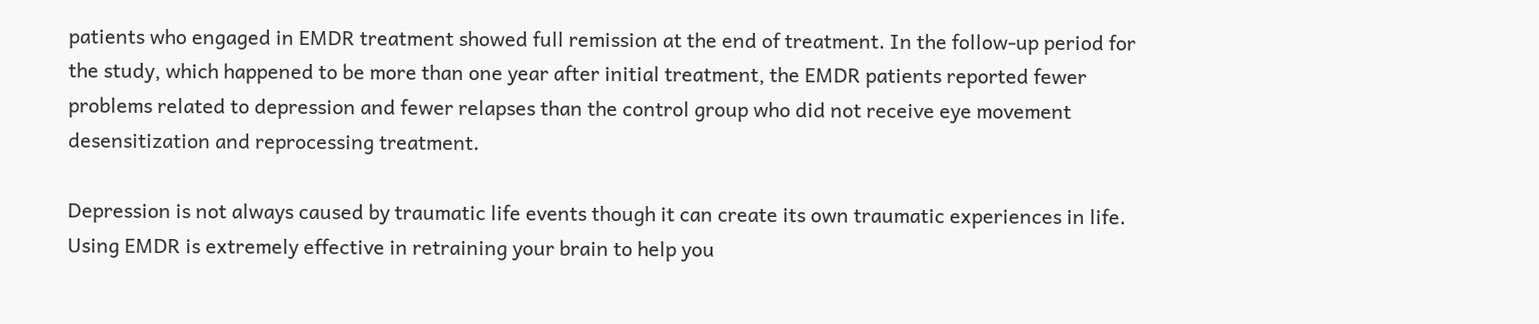patients who engaged in EMDR treatment showed full remission at the end of treatment. In the follow-up period for the study, which happened to be more than one year after initial treatment, the EMDR patients reported fewer problems related to depression and fewer relapses than the control group who did not receive eye movement desensitization and reprocessing treatment.

Depression is not always caused by traumatic life events though it can create its own traumatic experiences in life. Using EMDR is extremely effective in retraining your brain to help you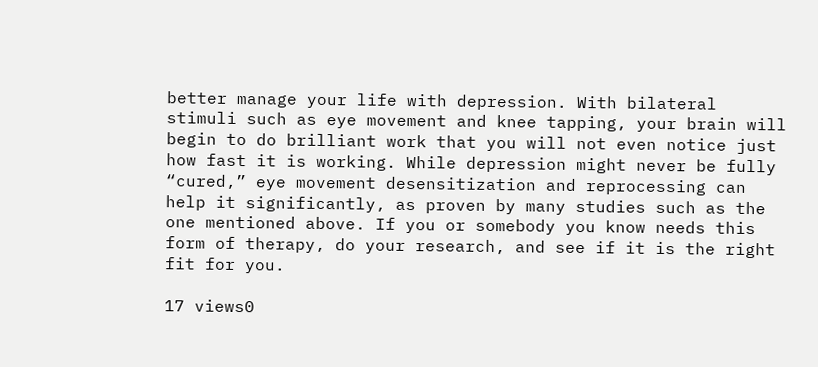better manage your life with depression. With bilateral stimuli such as eye movement and knee tapping, your brain will begin to do brilliant work that you will not even notice just how fast it is working. While depression might never be fully “cured,” eye movement desensitization and reprocessing can help it significantly, as proven by many studies such as the one mentioned above. If you or somebody you know needs this form of therapy, do your research, and see if it is the right fit for you.

17 views0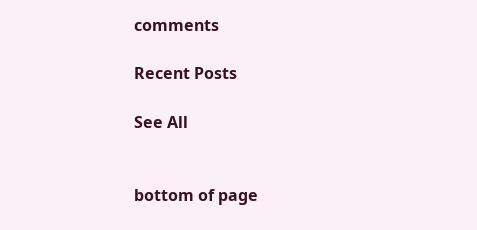comments

Recent Posts

See All


bottom of page